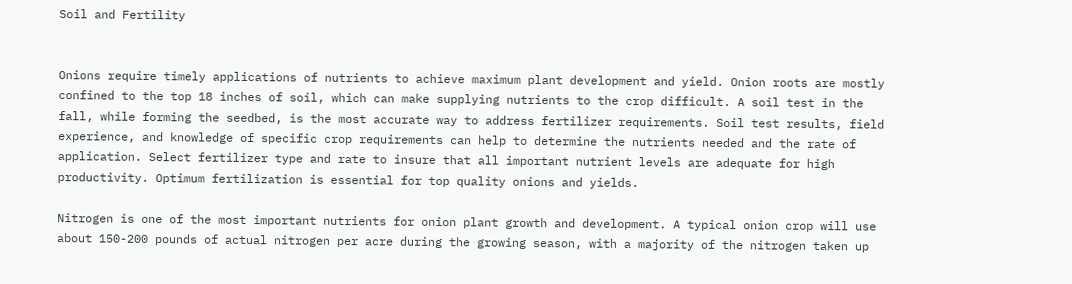Soil and Fertility


Onions require timely applications of nutrients to achieve maximum plant development and yield. Onion roots are mostly confined to the top 18 inches of soil, which can make supplying nutrients to the crop difficult. A soil test in the fall, while forming the seedbed, is the most accurate way to address fertilizer requirements. Soil test results, field experience, and knowledge of specific crop requirements can help to determine the nutrients needed and the rate of application. Select fertilizer type and rate to insure that all important nutrient levels are adequate for high productivity. Optimum fertilization is essential for top quality onions and yields.

Nitrogen is one of the most important nutrients for onion plant growth and development. A typical onion crop will use about 150-200 pounds of actual nitrogen per acre during the growing season, with a majority of the nitrogen taken up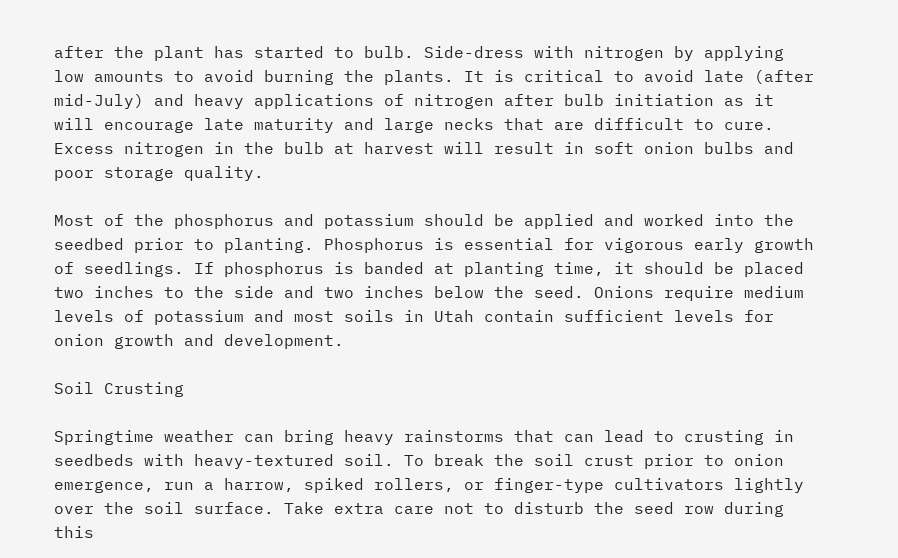after the plant has started to bulb. Side-dress with nitrogen by applying low amounts to avoid burning the plants. It is critical to avoid late (after mid-July) and heavy applications of nitrogen after bulb initiation as it will encourage late maturity and large necks that are difficult to cure. Excess nitrogen in the bulb at harvest will result in soft onion bulbs and poor storage quality.

Most of the phosphorus and potassium should be applied and worked into the seedbed prior to planting. Phosphorus is essential for vigorous early growth of seedlings. If phosphorus is banded at planting time, it should be placed two inches to the side and two inches below the seed. Onions require medium levels of potassium and most soils in Utah contain sufficient levels for onion growth and development.

Soil Crusting

Springtime weather can bring heavy rainstorms that can lead to crusting in seedbeds with heavy-textured soil. To break the soil crust prior to onion emergence, run a harrow, spiked rollers, or finger-type cultivators lightly over the soil surface. Take extra care not to disturb the seed row during this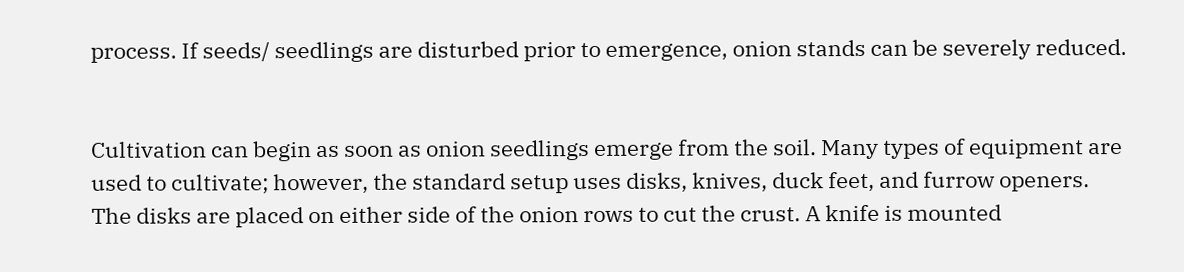process. If seeds/ seedlings are disturbed prior to emergence, onion stands can be severely reduced.


Cultivation can begin as soon as onion seedlings emerge from the soil. Many types of equipment are used to cultivate; however, the standard setup uses disks, knives, duck feet, and furrow openers. The disks are placed on either side of the onion rows to cut the crust. A knife is mounted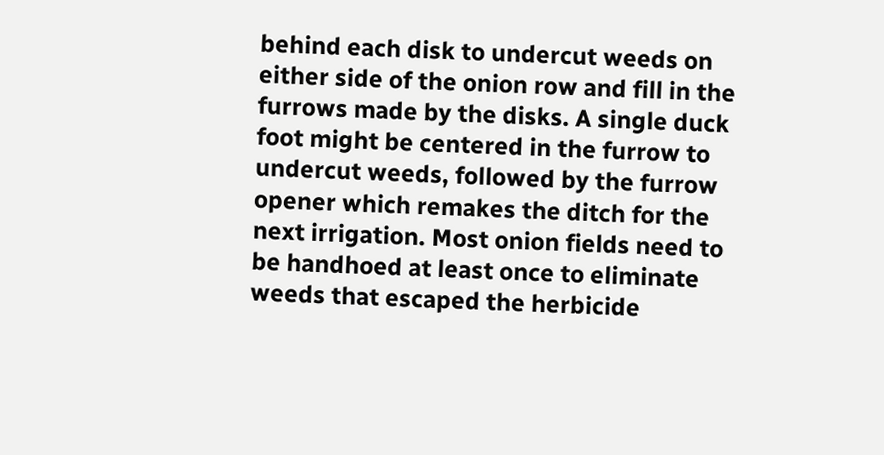behind each disk to undercut weeds on either side of the onion row and fill in the furrows made by the disks. A single duck foot might be centered in the furrow to undercut weeds, followed by the furrow opener which remakes the ditch for the next irrigation. Most onion fields need to be handhoed at least once to eliminate weeds that escaped the herbicide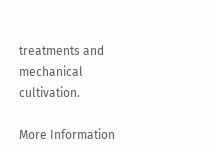treatments and mechanical cultivation.

More Information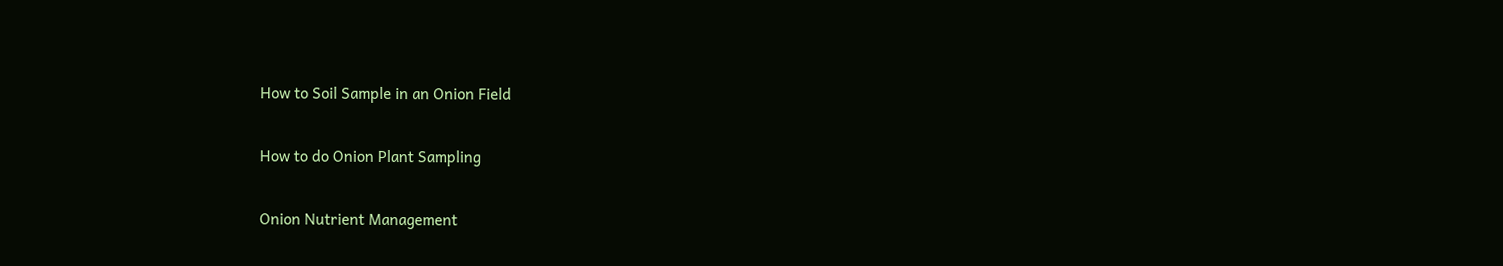How to Soil Sample in an Onion Field

How to do Onion Plant Sampling

Onion Nutrient Management